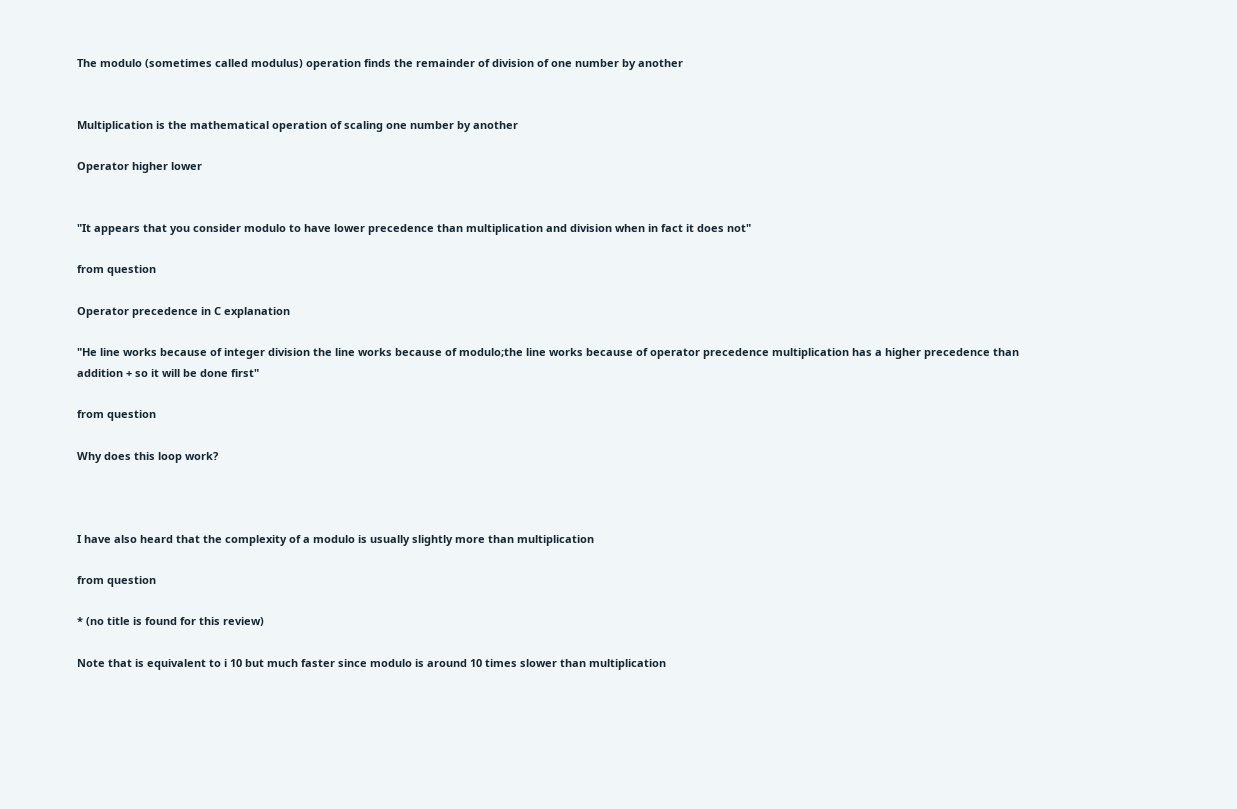The modulo (sometimes called modulus) operation finds the remainder of division of one number by another


Multiplication is the mathematical operation of scaling one number by another

Operator higher lower


"It appears that you consider modulo to have lower precedence than multiplication and division when in fact it does not"

from question

Operator precedence in C explanation

"He line works because of integer division the line works because of modulo;the line works because of operator precedence multiplication has a higher precedence than addition + so it will be done first"

from question

Why does this loop work?



I have also heard that the complexity of a modulo is usually slightly more than multiplication

from question

* (no title is found for this review)

Note that is equivalent to i 10 but much faster since modulo is around 10 times slower than multiplication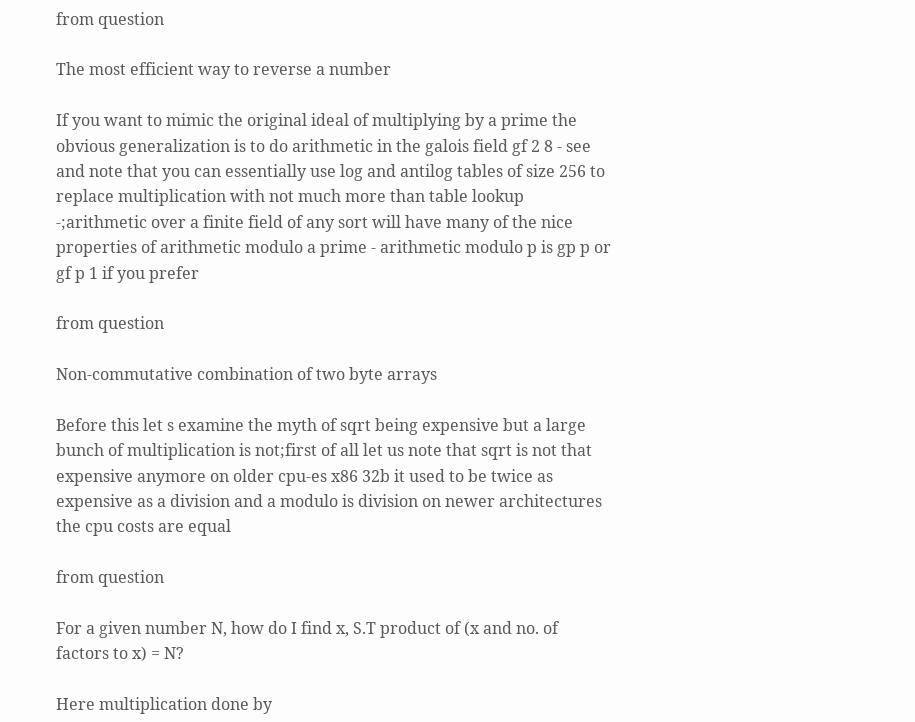from question

The most efficient way to reverse a number

If you want to mimic the original ideal of multiplying by a prime the obvious generalization is to do arithmetic in the galois field gf 2 8 - see and note that you can essentially use log and antilog tables of size 256 to replace multiplication with not much more than table lookup -;arithmetic over a finite field of any sort will have many of the nice properties of arithmetic modulo a prime - arithmetic modulo p is gp p or gf p 1 if you prefer

from question

Non-commutative combination of two byte arrays

Before this let s examine the myth of sqrt being expensive but a large bunch of multiplication is not;first of all let us note that sqrt is not that expensive anymore on older cpu-es x86 32b it used to be twice as expensive as a division and a modulo is division on newer architectures the cpu costs are equal

from question

For a given number N, how do I find x, S.T product of (x and no. of factors to x) = N?

Here multiplication done by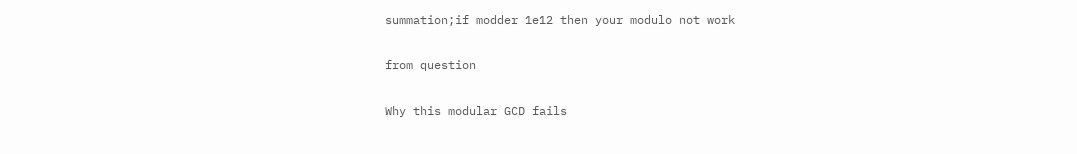summation;if modder 1e12 then your modulo not work

from question

Why this modular GCD fails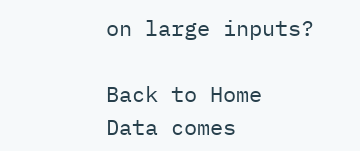on large inputs?

Back to Home
Data comes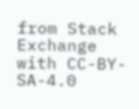from Stack Exchange with CC-BY-SA-4.0